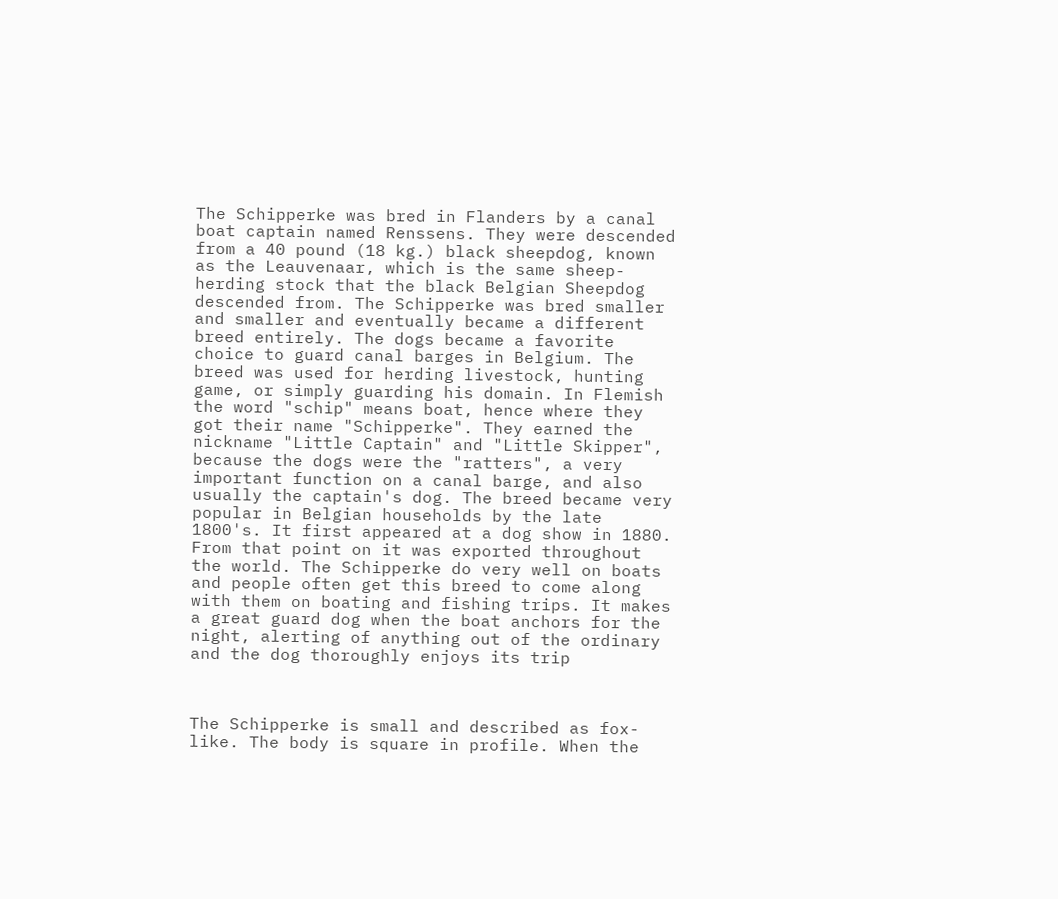The Schipperke was bred in Flanders by a canal boat captain named Renssens. They were descended from a 40 pound (18 kg.) black sheepdog, known as the Leauvenaar, which is the same sheep-herding stock that the black Belgian Sheepdog descended from. The Schipperke was bred smaller and smaller and eventually became a different breed entirely. The dogs became a favorite choice to guard canal barges in Belgium. The breed was used for herding livestock, hunting game, or simply guarding his domain. In Flemish  the word "schip" means boat, hence where they got their name "Schipperke". They earned the nickname "Little Captain" and "Little Skipper", because the dogs were the "ratters", a very important function on a canal barge, and also usually the captain's dog. The breed became very popular in Belgian households by the late 1800's. It first appeared at a dog show in 1880. From that point on it was exported throughout the world. The Schipperke do very well on boats and people often get this breed to come along with them on boating and fishing trips. It makes a great guard dog when the boat anchors for the night, alerting of anything out of the ordinary and the dog thoroughly enjoys its trip



The Schipperke is small and described as fox-like. The body is square in profile. When the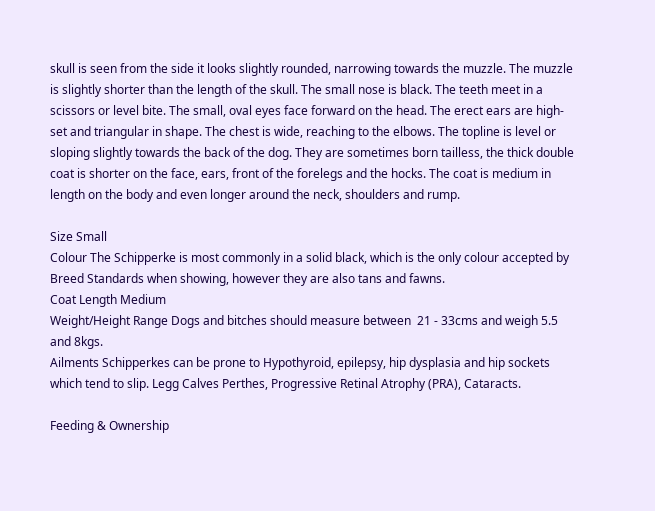skull is seen from the side it looks slightly rounded, narrowing towards the muzzle. The muzzle is slightly shorter than the length of the skull. The small nose is black. The teeth meet in a scissors or level bite. The small, oval eyes face forward on the head. The erect ears are high-set and triangular in shape. The chest is wide, reaching to the elbows. The topline is level or sloping slightly towards the back of the dog. They are sometimes born tailless, the thick double coat is shorter on the face, ears, front of the forelegs and the hocks. The coat is medium in length on the body and even longer around the neck, shoulders and rump.

Size Small
Colour The Schipperke is most commonly in a solid black, which is the only colour accepted by Breed Standards when showing, however they are also tans and fawns.
Coat Length Medium
Weight/Height Range Dogs and bitches should measure between  21 - 33cms and weigh 5.5 and 8kgs.
Ailments Schipperkes can be prone to Hypothyroid, epilepsy, hip dysplasia and hip sockets which tend to slip. Legg Calves Perthes, Progressive Retinal Atrophy (PRA), Cataracts.

Feeding & Ownership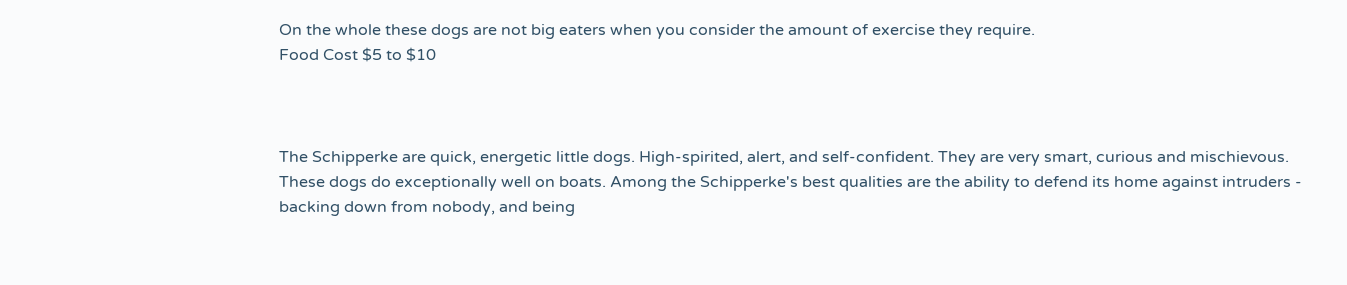On the whole these dogs are not big eaters when you consider the amount of exercise they require.
Food Cost $5 to $10



The Schipperke are quick, energetic little dogs. High-spirited, alert, and self-confident. They are very smart, curious and mischievous. These dogs do exceptionally well on boats. Among the Schipperke's best qualities are the ability to defend its home against intruders - backing down from nobody, and being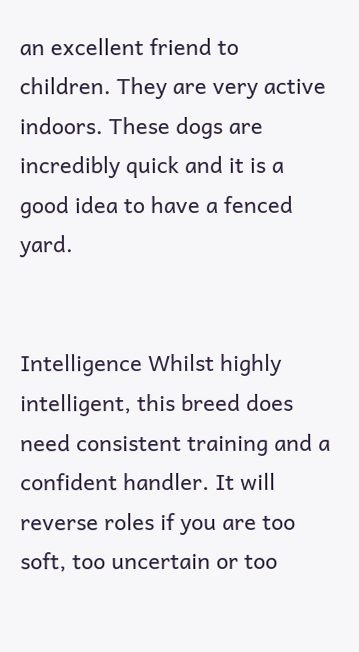an excellent friend to children. They are very active indoors. These dogs are incredibly quick and it is a good idea to have a fenced yard.


Intelligence Whilst highly intelligent, this breed does need consistent training and a confident handler. It will reverse roles if you are too soft, too uncertain or too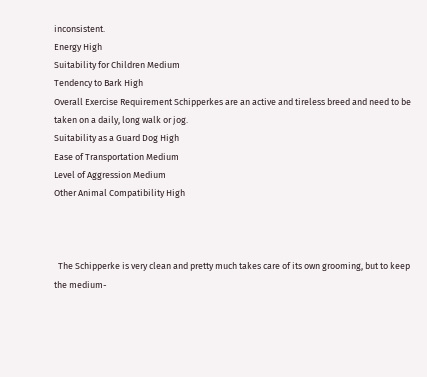inconsistent.
Energy High
Suitability for Children Medium
Tendency to Bark High
Overall Exercise Requirement Schipperkes are an active and tireless breed and need to be taken on a daily, long walk or jog.
Suitability as a Guard Dog High
Ease of Transportation Medium
Level of Aggression Medium
Other Animal Compatibility High



  The Schipperke is very clean and pretty much takes care of its own grooming, but to keep the medium-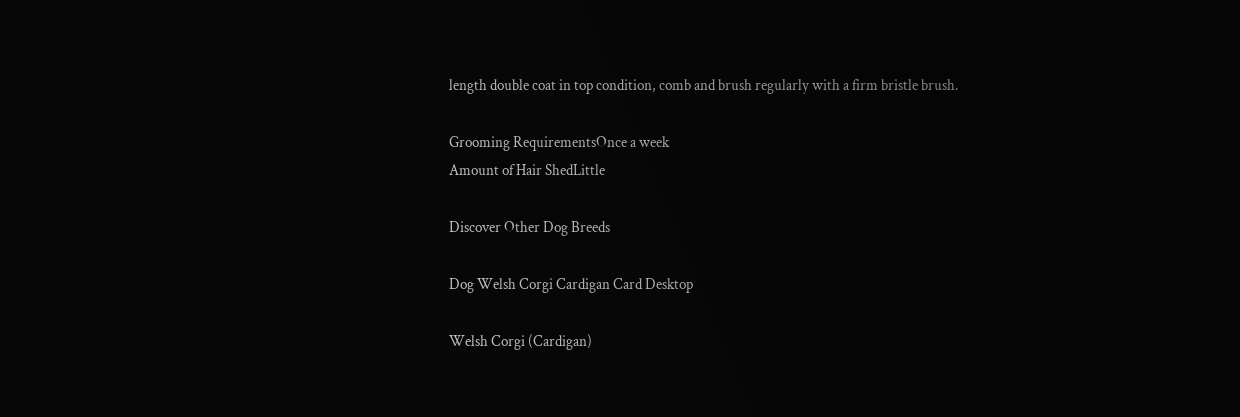length double coat in top condition, comb and brush regularly with a firm bristle brush.

Grooming RequirementsOnce a week
Amount of Hair ShedLittle

Discover Other Dog Breeds

Dog Welsh Corgi Cardigan Card Desktop

Welsh Corgi (Cardigan)